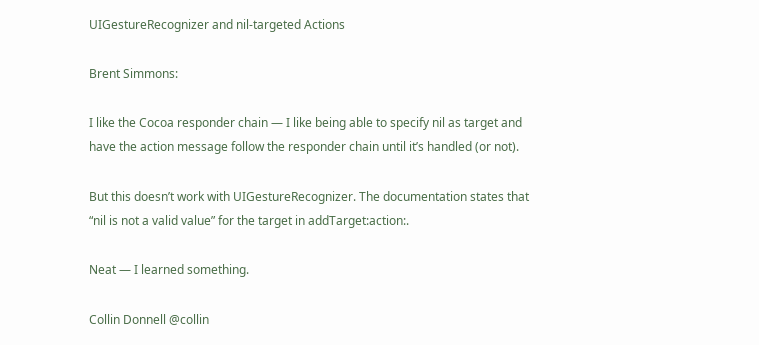UIGestureRecognizer and nil-targeted Actions

Brent Simmons:

I like the Cocoa responder chain — I like being able to specify nil as target and have the action message follow the responder chain until it’s handled (or not).

But this doesn’t work with UIGestureRecognizer. The documentation states that “nil is not a valid value” for the target in addTarget:action:.

Neat — I learned something.

Collin Donnell @collin